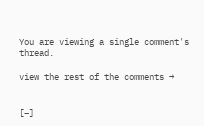You are viewing a single comment's thread.

view the rest of the comments →


[–]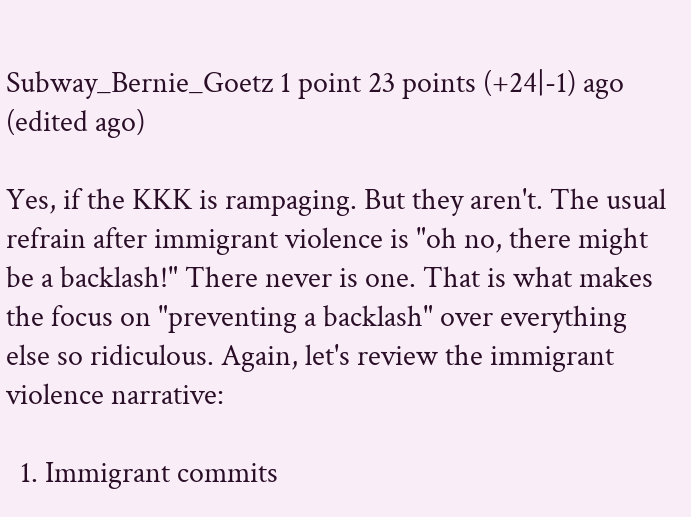Subway_Bernie_Goetz 1 point 23 points (+24|-1) ago  (edited ago)

Yes, if the KKK is rampaging. But they aren't. The usual refrain after immigrant violence is "oh no, there might be a backlash!" There never is one. That is what makes the focus on "preventing a backlash" over everything else so ridiculous. Again, let's review the immigrant violence narrative:

  1. Immigrant commits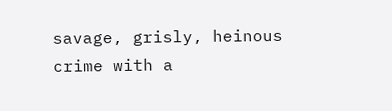savage, grisly, heinous crime with a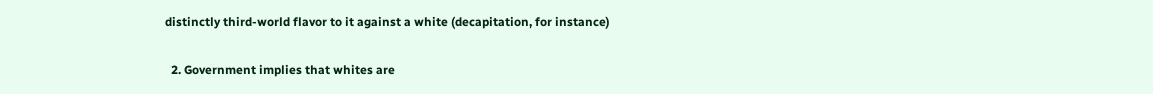distinctly third-world flavor to it against a white (decapitation, for instance)

  2. Government implies that whites are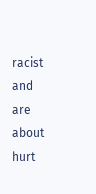racist and are about hurt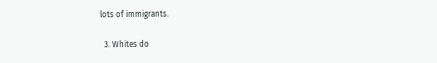lots of immigrants.

  3. Whites do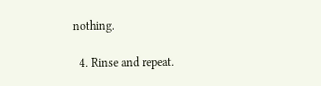nothing.

  4. Rinse and repeat.